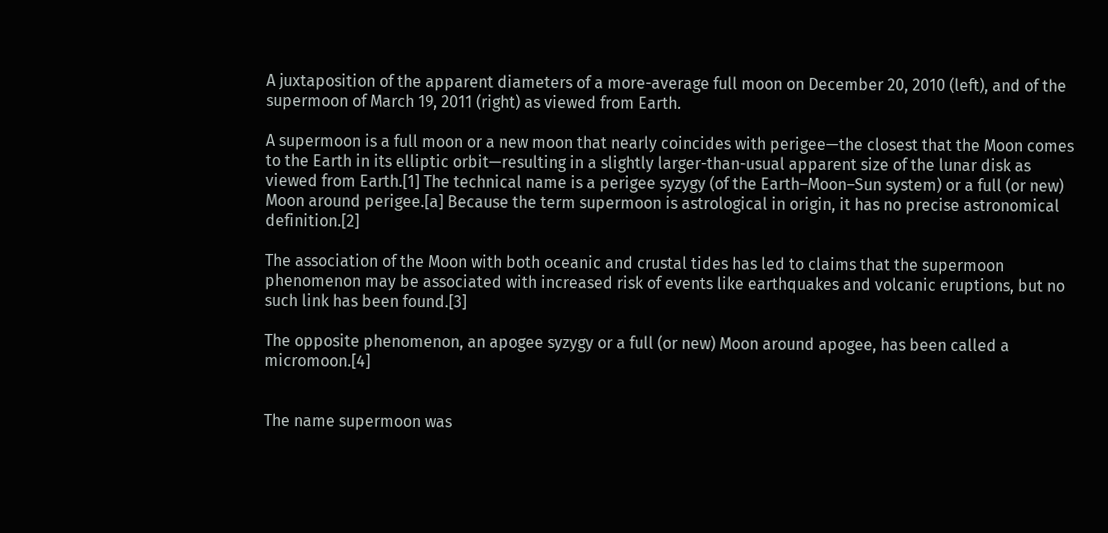A juxtaposition of the apparent diameters of a more-average full moon on December 20, 2010 (left), and of the supermoon of March 19, 2011 (right) as viewed from Earth.

A supermoon is a full moon or a new moon that nearly coincides with perigee—the closest that the Moon comes to the Earth in its elliptic orbit—resulting in a slightly larger-than-usual apparent size of the lunar disk as viewed from Earth.[1] The technical name is a perigee syzygy (of the Earth–Moon–Sun system) or a full (or new) Moon around perigee.[a] Because the term supermoon is astrological in origin, it has no precise astronomical definition.[2]

The association of the Moon with both oceanic and crustal tides has led to claims that the supermoon phenomenon may be associated with increased risk of events like earthquakes and volcanic eruptions, but no such link has been found.[3]

The opposite phenomenon, an apogee syzygy or a full (or new) Moon around apogee, has been called a micromoon.[4]


The name supermoon was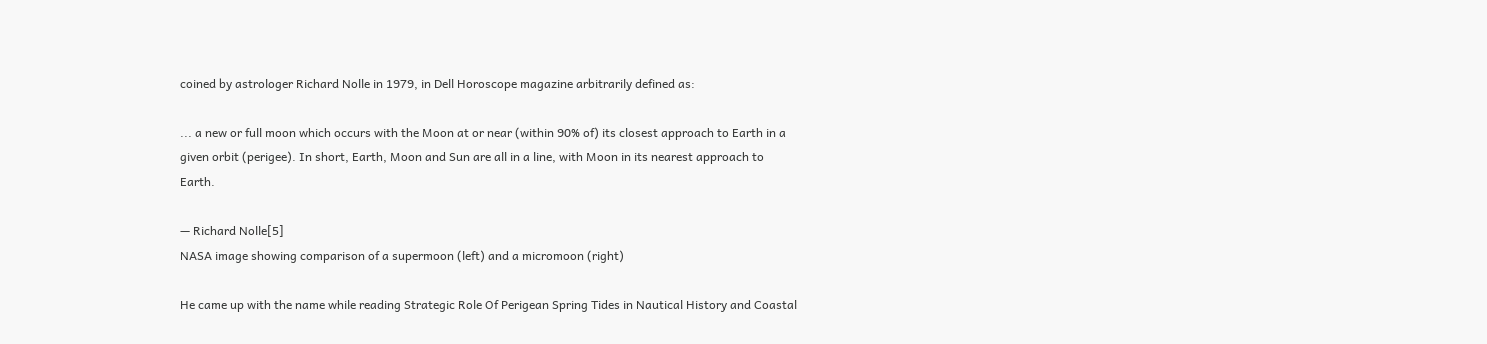coined by astrologer Richard Nolle in 1979, in Dell Horoscope magazine arbitrarily defined as:

... a new or full moon which occurs with the Moon at or near (within 90% of) its closest approach to Earth in a given orbit (perigee). In short, Earth, Moon and Sun are all in a line, with Moon in its nearest approach to Earth.

— Richard Nolle[5]
NASA image showing comparison of a supermoon (left) and a micromoon (right)

He came up with the name while reading Strategic Role Of Perigean Spring Tides in Nautical History and Coastal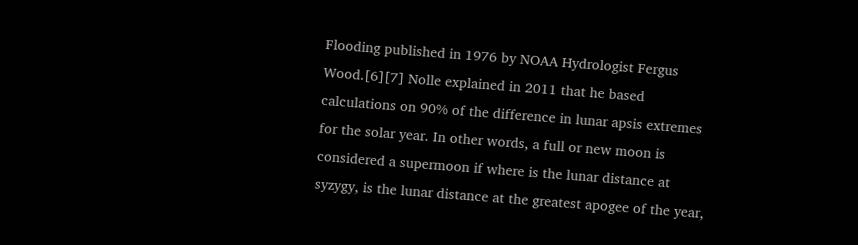Flooding published in 1976 by NOAA Hydrologist Fergus Wood.[6][7] Nolle explained in 2011 that he based calculations on 90% of the difference in lunar apsis extremes for the solar year. In other words, a full or new moon is considered a supermoon if where is the lunar distance at syzygy, is the lunar distance at the greatest apogee of the year,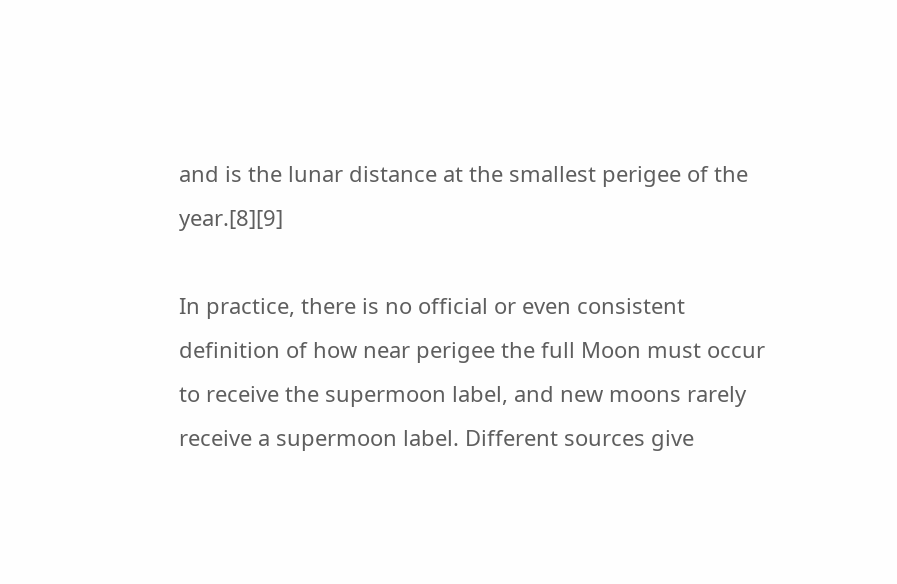and is the lunar distance at the smallest perigee of the year.[8][9]

In practice, there is no official or even consistent definition of how near perigee the full Moon must occur to receive the supermoon label, and new moons rarely receive a supermoon label. Different sources give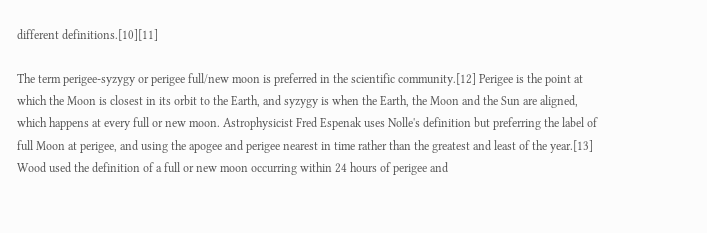different definitions.[10][11]

The term perigee-syzygy or perigee full/new moon is preferred in the scientific community.[12] Perigee is the point at which the Moon is closest in its orbit to the Earth, and syzygy is when the Earth, the Moon and the Sun are aligned, which happens at every full or new moon. Astrophysicist Fred Espenak uses Nolle's definition but preferring the label of full Moon at perigee, and using the apogee and perigee nearest in time rather than the greatest and least of the year.[13] Wood used the definition of a full or new moon occurring within 24 hours of perigee and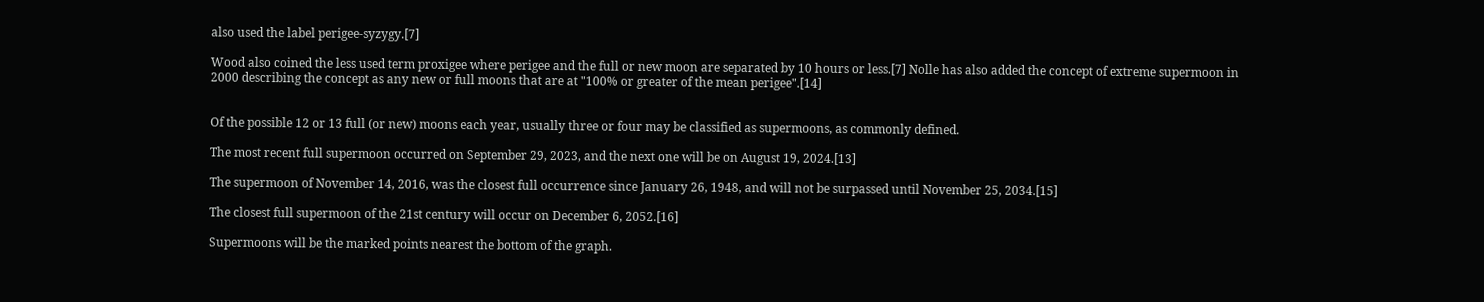also used the label perigee-syzygy.[7]

Wood also coined the less used term proxigee where perigee and the full or new moon are separated by 10 hours or less.[7] Nolle has also added the concept of extreme supermoon in 2000 describing the concept as any new or full moons that are at "100% or greater of the mean perigee".[14]


Of the possible 12 or 13 full (or new) moons each year, usually three or four may be classified as supermoons, as commonly defined.

The most recent full supermoon occurred on September 29, 2023, and the next one will be on August 19, 2024.[13]

The supermoon of November 14, 2016, was the closest full occurrence since January 26, 1948, and will not be surpassed until November 25, 2034.[15]

The closest full supermoon of the 21st century will occur on December 6, 2052.[16]

Supermoons will be the marked points nearest the bottom of the graph.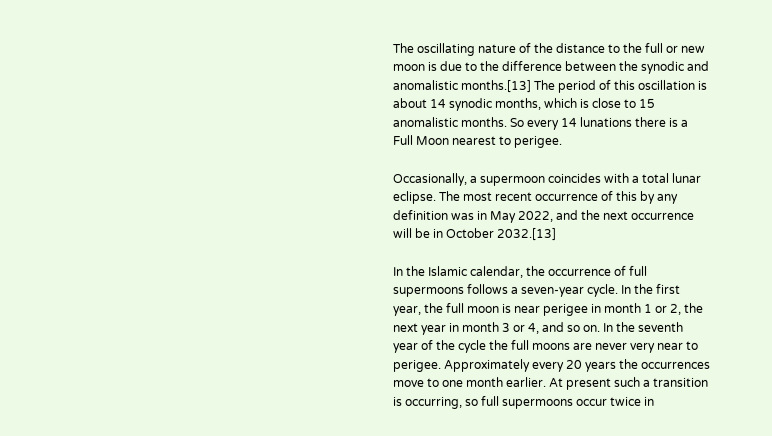The oscillating nature of the distance to the full or new moon is due to the difference between the synodic and anomalistic months.[13] The period of this oscillation is about 14 synodic months, which is close to 15 anomalistic months. So every 14 lunations there is a Full Moon nearest to perigee.

Occasionally, a supermoon coincides with a total lunar eclipse. The most recent occurrence of this by any definition was in May 2022, and the next occurrence will be in October 2032.[13]

In the Islamic calendar, the occurrence of full supermoons follows a seven-year cycle. In the first year, the full moon is near perigee in month 1 or 2, the next year in month 3 or 4, and so on. In the seventh year of the cycle the full moons are never very near to perigee. Approximately every 20 years the occurrences move to one month earlier. At present such a transition is occurring, so full supermoons occur twice in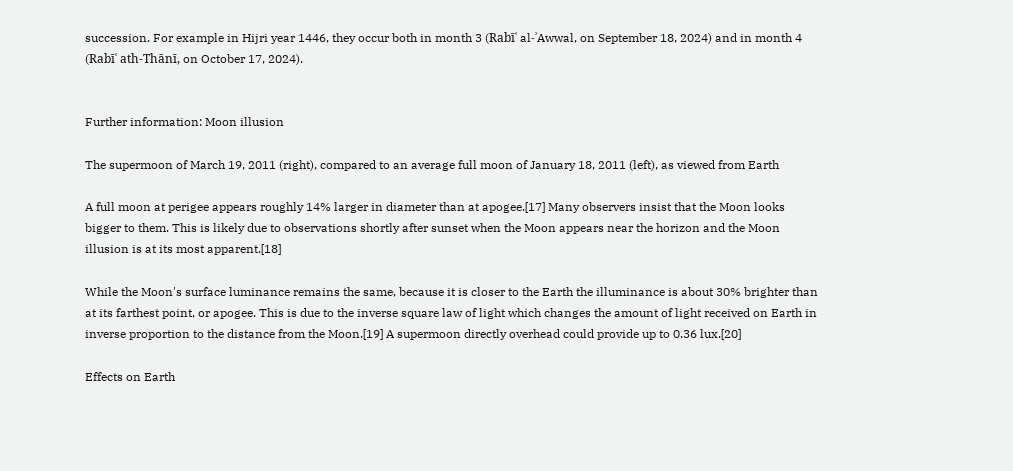succession. For example in Hijri year 1446, they occur both in month 3 (Rabīʿ al-ʾAwwal, on September 18, 2024) and in month 4 (Rabīʿ ath-Thānī, on October 17, 2024).


Further information: Moon illusion

The supermoon of March 19, 2011 (right), compared to an average full moon of January 18, 2011 (left), as viewed from Earth

A full moon at perigee appears roughly 14% larger in diameter than at apogee.[17] Many observers insist that the Moon looks bigger to them. This is likely due to observations shortly after sunset when the Moon appears near the horizon and the Moon illusion is at its most apparent.[18]

While the Moon's surface luminance remains the same, because it is closer to the Earth the illuminance is about 30% brighter than at its farthest point, or apogee. This is due to the inverse square law of light which changes the amount of light received on Earth in inverse proportion to the distance from the Moon.[19] A supermoon directly overhead could provide up to 0.36 lux.[20]

Effects on Earth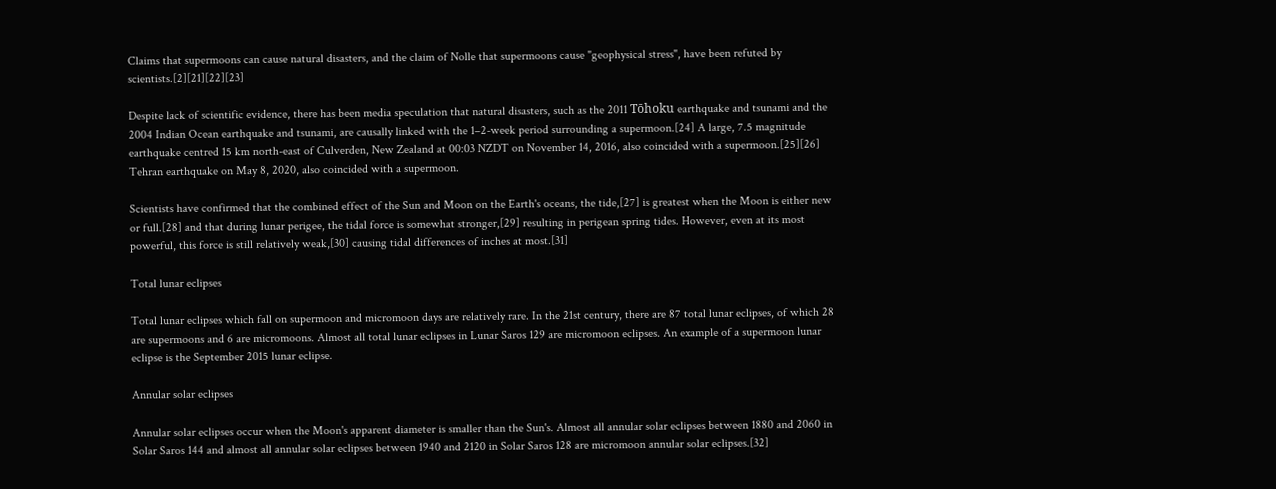Claims that supermoons can cause natural disasters, and the claim of Nolle that supermoons cause "geophysical stress", have been refuted by scientists.[2][21][22][23]

Despite lack of scientific evidence, there has been media speculation that natural disasters, such as the 2011 Tōhoku earthquake and tsunami and the 2004 Indian Ocean earthquake and tsunami, are causally linked with the 1–2-week period surrounding a supermoon.[24] A large, 7.5 magnitude earthquake centred 15 km north-east of Culverden, New Zealand at 00:03 NZDT on November 14, 2016, also coincided with a supermoon.[25][26] Tehran earthquake on May 8, 2020, also coincided with a supermoon.

Scientists have confirmed that the combined effect of the Sun and Moon on the Earth's oceans, the tide,[27] is greatest when the Moon is either new or full.[28] and that during lunar perigee, the tidal force is somewhat stronger,[29] resulting in perigean spring tides. However, even at its most powerful, this force is still relatively weak,[30] causing tidal differences of inches at most.[31]

Total lunar eclipses

Total lunar eclipses which fall on supermoon and micromoon days are relatively rare. In the 21st century, there are 87 total lunar eclipses, of which 28 are supermoons and 6 are micromoons. Almost all total lunar eclipses in Lunar Saros 129 are micromoon eclipses. An example of a supermoon lunar eclipse is the September 2015 lunar eclipse.

Annular solar eclipses

Annular solar eclipses occur when the Moon's apparent diameter is smaller than the Sun's. Almost all annular solar eclipses between 1880 and 2060 in Solar Saros 144 and almost all annular solar eclipses between 1940 and 2120 in Solar Saros 128 are micromoon annular solar eclipses.[32]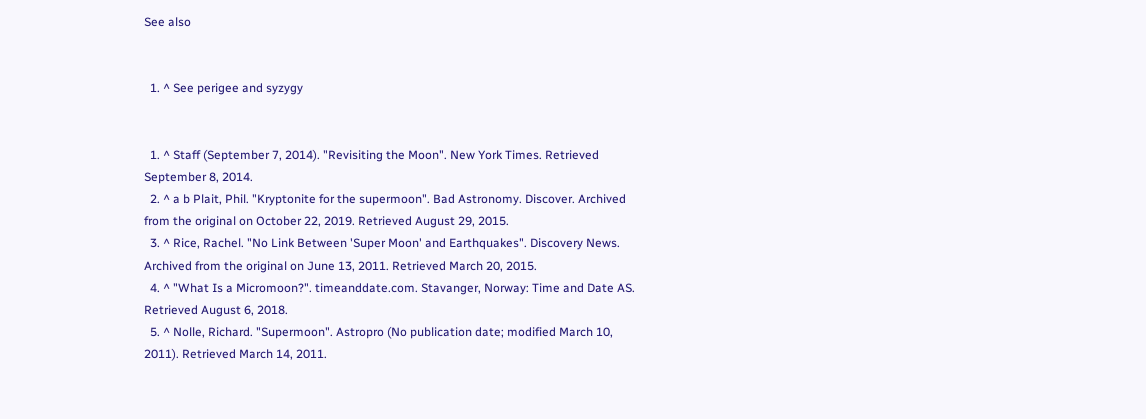See also


  1. ^ See perigee and syzygy


  1. ^ Staff (September 7, 2014). "Revisiting the Moon". New York Times. Retrieved September 8, 2014.
  2. ^ a b Plait, Phil. "Kryptonite for the supermoon". Bad Astronomy. Discover. Archived from the original on October 22, 2019. Retrieved August 29, 2015.
  3. ^ Rice, Rachel. "No Link Between 'Super Moon' and Earthquakes". Discovery News. Archived from the original on June 13, 2011. Retrieved March 20, 2015.
  4. ^ "What Is a Micromoon?". timeanddate.com. Stavanger, Norway: Time and Date AS. Retrieved August 6, 2018.
  5. ^ Nolle, Richard. "Supermoon". Astropro (No publication date; modified March 10, 2011). Retrieved March 14, 2011.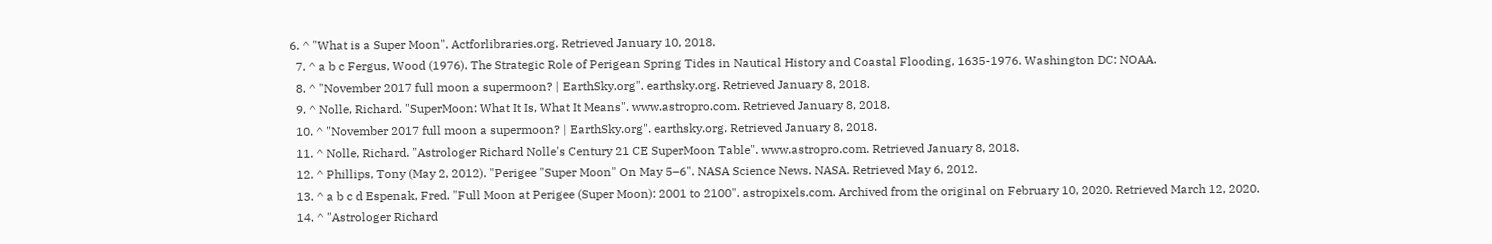6. ^ "What is a Super Moon". Actforlibraries.org. Retrieved January 10, 2018.
  7. ^ a b c Fergus, Wood (1976). The Strategic Role of Perigean Spring Tides in Nautical History and Coastal Flooding, 1635-1976. Washington DC: NOAA.
  8. ^ "November 2017 full moon a supermoon? | EarthSky.org". earthsky.org. Retrieved January 8, 2018.
  9. ^ Nolle, Richard. "SuperMoon: What It Is, What It Means". www.astropro.com. Retrieved January 8, 2018.
  10. ^ "November 2017 full moon a supermoon? | EarthSky.org". earthsky.org. Retrieved January 8, 2018.
  11. ^ Nolle, Richard. "Astrologer Richard Nolle's Century 21 CE SuperMoon Table". www.astropro.com. Retrieved January 8, 2018.
  12. ^ Phillips, Tony (May 2, 2012). "Perigee "Super Moon" On May 5–6". NASA Science News. NASA. Retrieved May 6, 2012.
  13. ^ a b c d Espenak, Fred. "Full Moon at Perigee (Super Moon): 2001 to 2100". astropixels.com. Archived from the original on February 10, 2020. Retrieved March 12, 2020.
  14. ^ "Astrologer Richard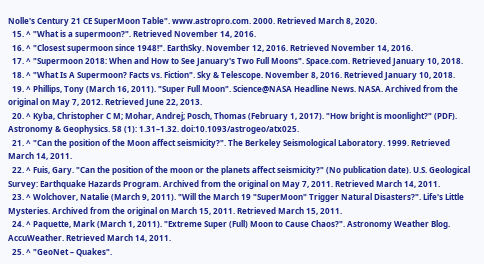Nolle's Century 21 CE SuperMoon Table". www.astropro.com. 2000. Retrieved March 8, 2020.
  15. ^ "What is a supermoon?". Retrieved November 14, 2016.
  16. ^ "Closest supermoon since 1948!". EarthSky. November 12, 2016. Retrieved November 14, 2016.
  17. ^ "Supermoon 2018: When and How to See January's Two Full Moons". Space.com. Retrieved January 10, 2018.
  18. ^ "What Is A Supermoon? Facts vs. Fiction". Sky & Telescope. November 8, 2016. Retrieved January 10, 2018.
  19. ^ Phillips, Tony (March 16, 2011). "Super Full Moon". Science@NASA Headline News. NASA. Archived from the original on May 7, 2012. Retrieved June 22, 2013.
  20. ^ Kyba, Christopher C M; Mohar, Andrej; Posch, Thomas (February 1, 2017). "How bright is moonlight?" (PDF). Astronomy & Geophysics. 58 (1): 1.31–1.32. doi:10.1093/astrogeo/atx025.
  21. ^ "Can the position of the Moon affect seismicity?". The Berkeley Seismological Laboratory. 1999. Retrieved March 14, 2011.
  22. ^ Fuis, Gary. "Can the position of the moon or the planets affect seismicity?" (No publication date). U.S. Geological Survey: Earthquake Hazards Program. Archived from the original on May 7, 2011. Retrieved March 14, 2011.
  23. ^ Wolchover, Natalie (March 9, 2011). "Will the March 19 "SuperMoon" Trigger Natural Disasters?". Life's Little Mysteries. Archived from the original on March 15, 2011. Retrieved March 15, 2011.
  24. ^ Paquette, Mark (March 1, 2011). "Extreme Super (Full) Moon to Cause Chaos?". Astronomy Weather Blog. AccuWeather. Retrieved March 14, 2011.
  25. ^ "GeoNet – Quakes".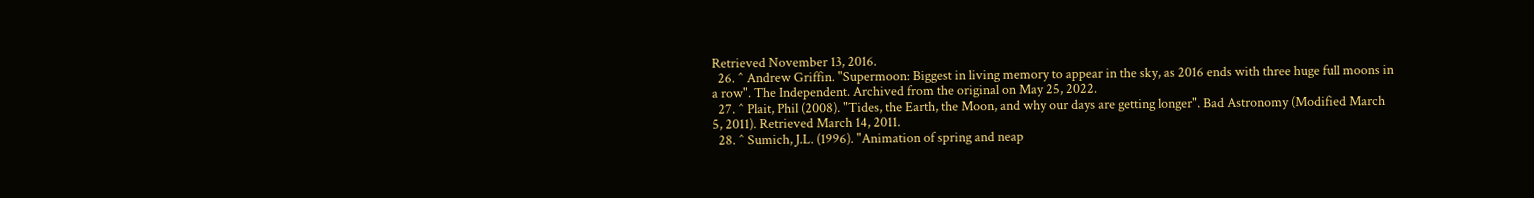Retrieved November 13, 2016.
  26. ^ Andrew Griffin. "Supermoon: Biggest in living memory to appear in the sky, as 2016 ends with three huge full moons in a row". The Independent. Archived from the original on May 25, 2022.
  27. ^ Plait, Phil (2008). "Tides, the Earth, the Moon, and why our days are getting longer". Bad Astronomy (Modified March 5, 2011). Retrieved March 14, 2011.
  28. ^ Sumich, J.L. (1996). "Animation of spring and neap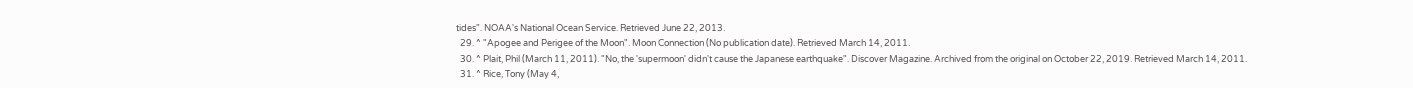tides". NOAA's National Ocean Service. Retrieved June 22, 2013.
  29. ^ "Apogee and Perigee of the Moon". Moon Connection (No publication date). Retrieved March 14, 2011.
  30. ^ Plait, Phil (March 11, 2011). "No, the 'supermoon' didn't cause the Japanese earthquake". Discover Magazine. Archived from the original on October 22, 2019. Retrieved March 14, 2011.
  31. ^ Rice, Tony (May 4,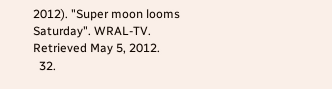2012). "Super moon looms Saturday". WRAL-TV. Retrieved May 5, 2012.
  32.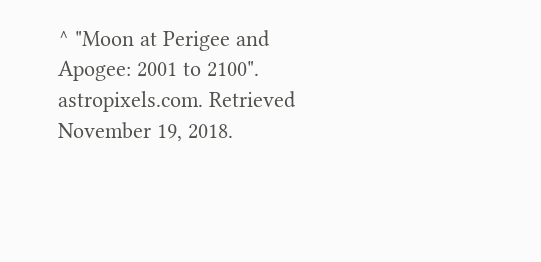^ "Moon at Perigee and Apogee: 2001 to 2100". astropixels.com. Retrieved November 19, 2018.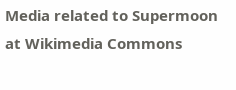Media related to Supermoon at Wikimedia Commons